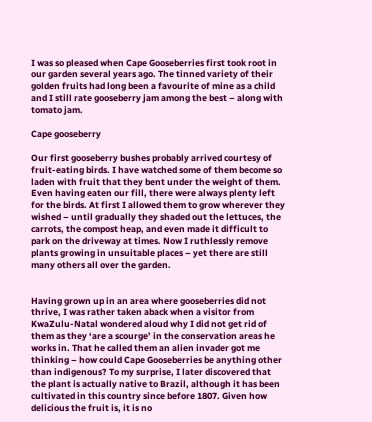I was so pleased when Cape Gooseberries first took root in our garden several years ago. The tinned variety of their golden fruits had long been a favourite of mine as a child and I still rate gooseberry jam among the best – along with tomato jam.

Cape gooseberry

Our first gooseberry bushes probably arrived courtesy of fruit-eating birds. I have watched some of them become so laden with fruit that they bent under the weight of them. Even having eaten our fill, there were always plenty left for the birds. At first I allowed them to grow wherever they wished – until gradually they shaded out the lettuces, the carrots, the compost heap, and even made it difficult to park on the driveway at times. Now I ruthlessly remove plants growing in unsuitable places – yet there are still many others all over the garden.


Having grown up in an area where gooseberries did not thrive, I was rather taken aback when a visitor from KwaZulu-Natal wondered aloud why I did not get rid of them as they ‘are a scourge’ in the conservation areas he works in. That he called them an alien invader got me thinking – how could Cape Gooseberries be anything other than indigenous? To my surprise, I later discovered that the plant is actually native to Brazil, although it has been cultivated in this country since before 1807. Given how delicious the fruit is, it is no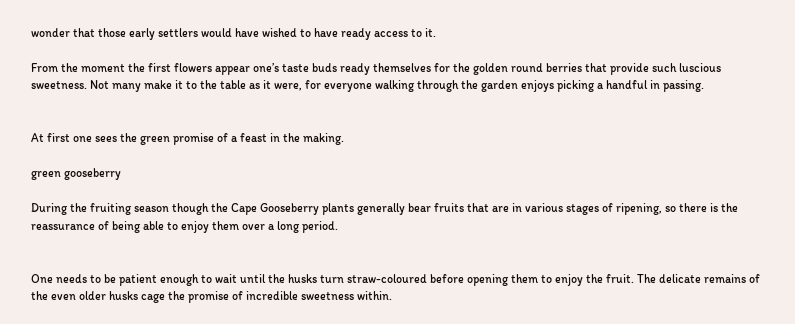wonder that those early settlers would have wished to have ready access to it.

From the moment the first flowers appear one’s taste buds ready themselves for the golden round berries that provide such luscious sweetness. Not many make it to the table as it were, for everyone walking through the garden enjoys picking a handful in passing.


At first one sees the green promise of a feast in the making.

green gooseberry

During the fruiting season though the Cape Gooseberry plants generally bear fruits that are in various stages of ripening, so there is the reassurance of being able to enjoy them over a long period.


One needs to be patient enough to wait until the husks turn straw-coloured before opening them to enjoy the fruit. The delicate remains of the even older husks cage the promise of incredible sweetness within.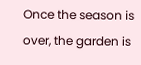Once the season is over, the garden is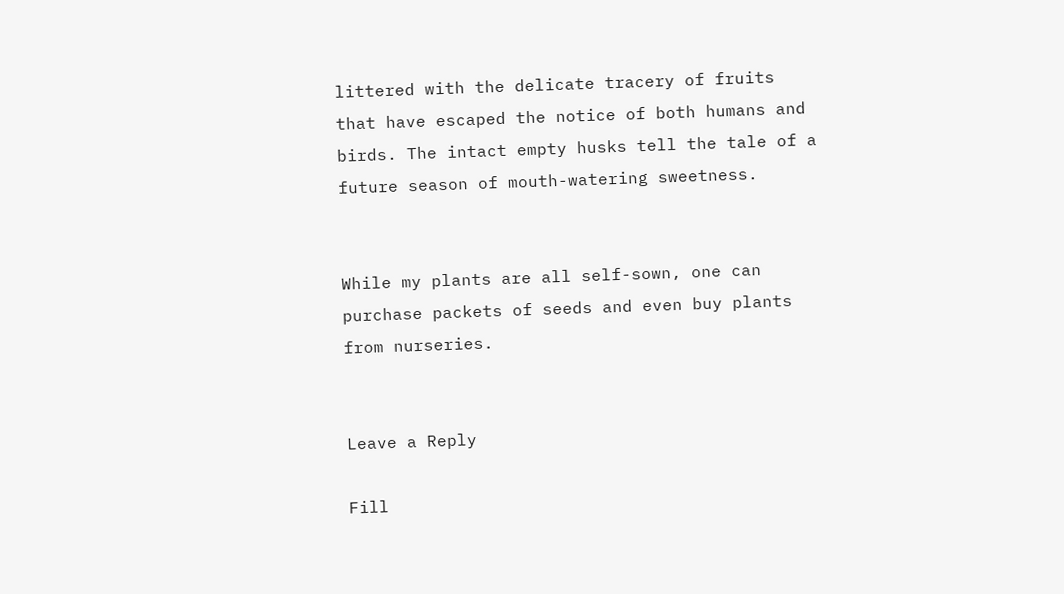littered with the delicate tracery of fruits that have escaped the notice of both humans and birds. The intact empty husks tell the tale of a future season of mouth-watering sweetness.


While my plants are all self-sown, one can purchase packets of seeds and even buy plants from nurseries.


Leave a Reply

Fill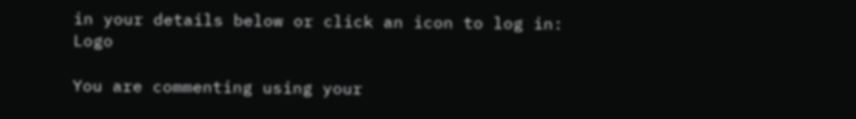in your details below or click an icon to log in: Logo

You are commenting using your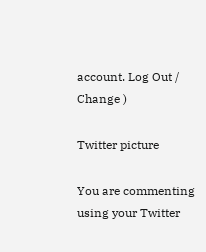account. Log Out / Change )

Twitter picture

You are commenting using your Twitter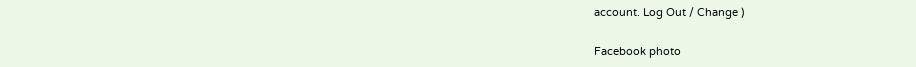account. Log Out / Change )

Facebook photo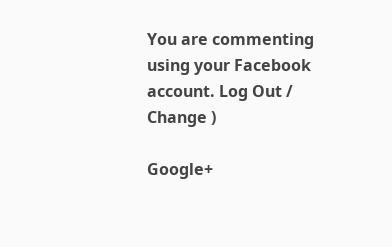You are commenting using your Facebook account. Log Out / Change )

Google+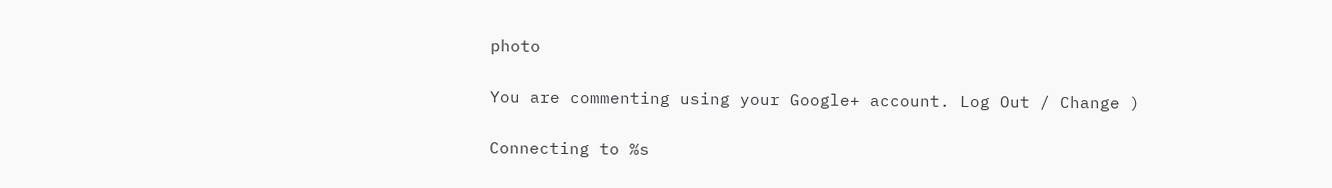photo

You are commenting using your Google+ account. Log Out / Change )

Connecting to %s